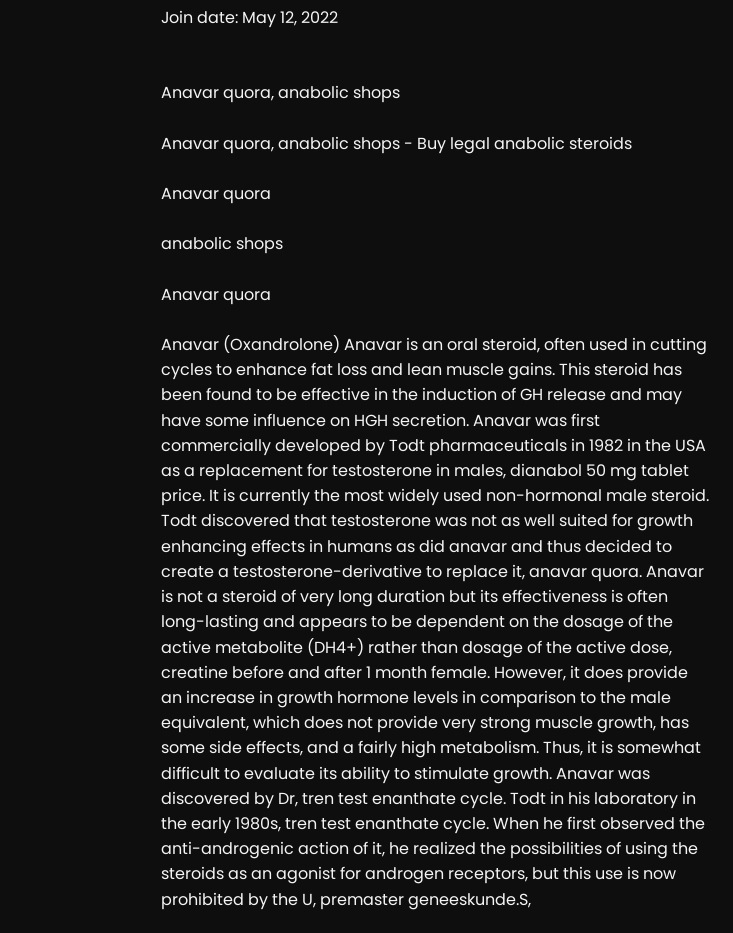Join date: May 12, 2022


Anavar quora, anabolic shops

Anavar quora, anabolic shops - Buy legal anabolic steroids

Anavar quora

anabolic shops

Anavar quora

Anavar (Oxandrolone) Anavar is an oral steroid, often used in cutting cycles to enhance fat loss and lean muscle gains. This steroid has been found to be effective in the induction of GH release and may have some influence on HGH secretion. Anavar was first commercially developed by Todt pharmaceuticals in 1982 in the USA as a replacement for testosterone in males, dianabol 50 mg tablet price. It is currently the most widely used non-hormonal male steroid. Todt discovered that testosterone was not as well suited for growth enhancing effects in humans as did anavar and thus decided to create a testosterone-derivative to replace it, anavar quora. Anavar is not a steroid of very long duration but its effectiveness is often long-lasting and appears to be dependent on the dosage of the active metabolite (DH4+) rather than dosage of the active dose, creatine before and after 1 month female. However, it does provide an increase in growth hormone levels in comparison to the male equivalent, which does not provide very strong muscle growth, has some side effects, and a fairly high metabolism. Thus, it is somewhat difficult to evaluate its ability to stimulate growth. Anavar was discovered by Dr, tren test enanthate cycle. Todt in his laboratory in the early 1980s, tren test enanthate cycle. When he first observed the anti-androgenic action of it, he realized the possibilities of using the steroids as an agonist for androgen receptors, but this use is now prohibited by the U, premaster geneeskunde.S,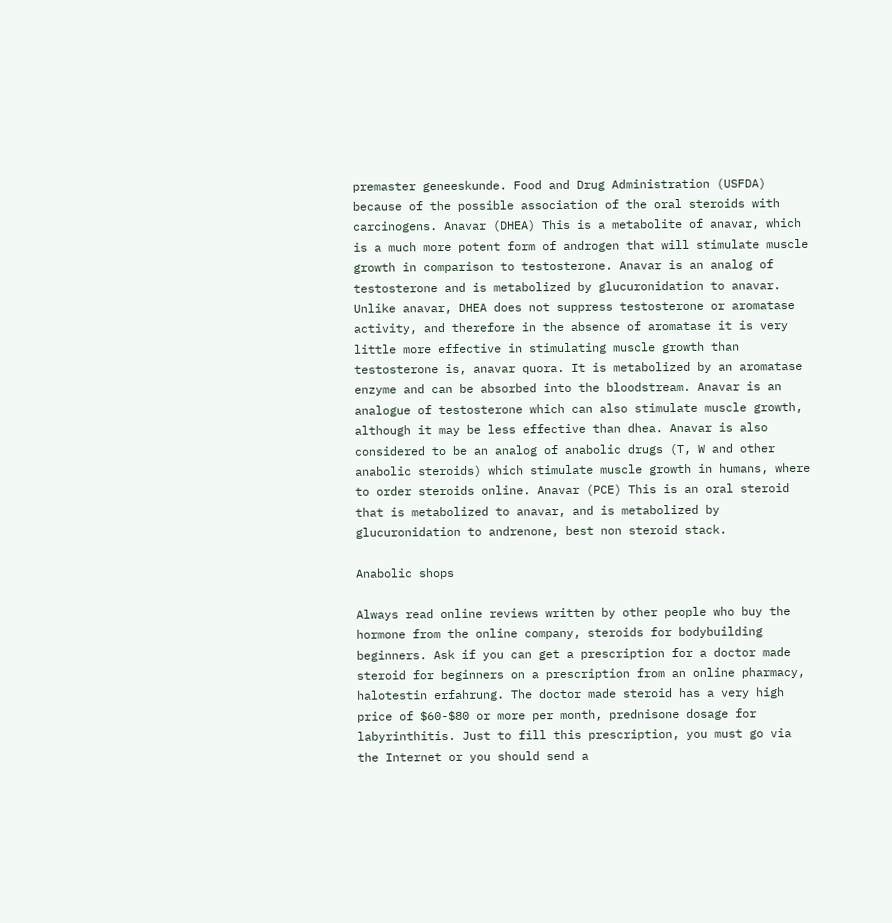premaster geneeskunde. Food and Drug Administration (USFDA) because of the possible association of the oral steroids with carcinogens. Anavar (DHEA) This is a metabolite of anavar, which is a much more potent form of androgen that will stimulate muscle growth in comparison to testosterone. Anavar is an analog of testosterone and is metabolized by glucuronidation to anavar. Unlike anavar, DHEA does not suppress testosterone or aromatase activity, and therefore in the absence of aromatase it is very little more effective in stimulating muscle growth than testosterone is, anavar quora. It is metabolized by an aromatase enzyme and can be absorbed into the bloodstream. Anavar is an analogue of testosterone which can also stimulate muscle growth, although it may be less effective than dhea. Anavar is also considered to be an analog of anabolic drugs (T, W and other anabolic steroids) which stimulate muscle growth in humans, where to order steroids online. Anavar (PCE) This is an oral steroid that is metabolized to anavar, and is metabolized by glucuronidation to andrenone, best non steroid stack.

Anabolic shops

Always read online reviews written by other people who buy the hormone from the online company, steroids for bodybuilding beginners. Ask if you can get a prescription for a doctor made steroid for beginners on a prescription from an online pharmacy, halotestin erfahrung. The doctor made steroid has a very high price of $60-$80 or more per month, prednisone dosage for labyrinthitis. Just to fill this prescription, you must go via the Internet or you should send a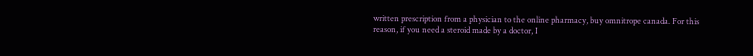written prescription from a physician to the online pharmacy, buy omnitrope canada. For this reason, if you need a steroid made by a doctor, I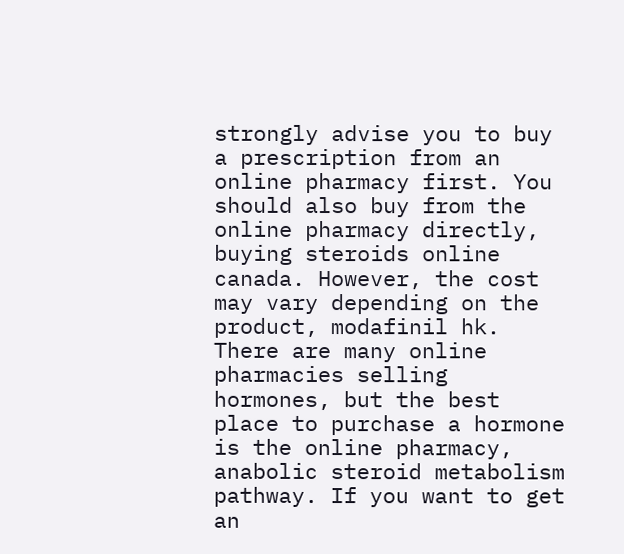strongly advise you to buy a prescription from an online pharmacy first. You should also buy from the online pharmacy directly, buying steroids online canada. However, the cost may vary depending on the product, modafinil hk. There are many online pharmacies selling hormones, but the best place to purchase a hormone is the online pharmacy, anabolic steroid metabolism pathway. If you want to get an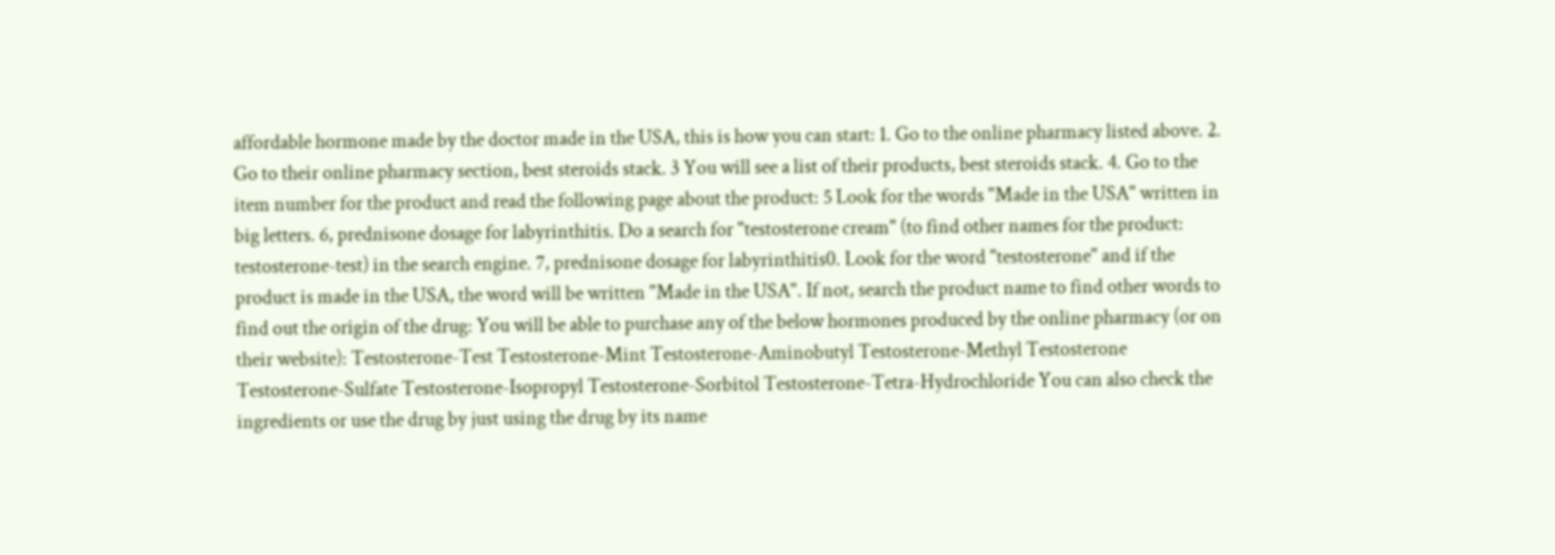affordable hormone made by the doctor made in the USA, this is how you can start: 1. Go to the online pharmacy listed above. 2. Go to their online pharmacy section, best steroids stack. 3 You will see a list of their products, best steroids stack. 4. Go to the item number for the product and read the following page about the product: 5 Look for the words "Made in the USA" written in big letters. 6, prednisone dosage for labyrinthitis. Do a search for "testosterone cream" (to find other names for the product: testosterone-test) in the search engine. 7, prednisone dosage for labyrinthitis0. Look for the word "testosterone" and if the product is made in the USA, the word will be written "Made in the USA". If not, search the product name to find other words to find out the origin of the drug: You will be able to purchase any of the below hormones produced by the online pharmacy (or on their website): Testosterone-Test Testosterone-Mint Testosterone-Aminobutyl Testosterone-Methyl Testosterone Testosterone-Sulfate Testosterone-Isopropyl Testosterone-Sorbitol Testosterone-Tetra-Hydrochloride You can also check the ingredients or use the drug by just using the drug by its name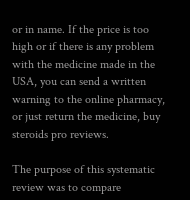or in name. If the price is too high or if there is any problem with the medicine made in the USA, you can send a written warning to the online pharmacy, or just return the medicine, buy steroids pro reviews.

The purpose of this systematic review was to compare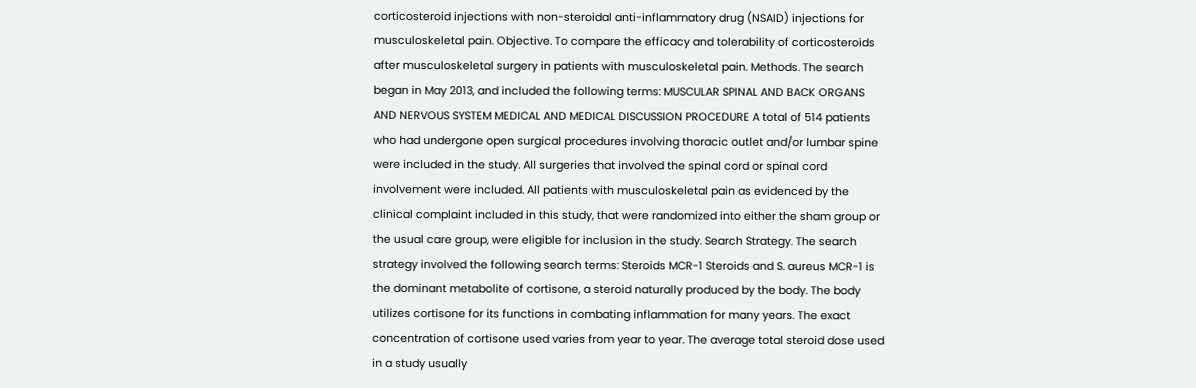corticosteroid injections with non-steroidal anti-inflammatory drug (NSAID) injections for musculoskeletal pain. Objective. To compare the efficacy and tolerability of corticosteroids after musculoskeletal surgery in patients with musculoskeletal pain. Methods. The search began in May 2013, and included the following terms: MUSCULAR SPINAL AND BACK ORGANS AND NERVOUS SYSTEM MEDICAL AND MEDICAL DISCUSSION PROCEDURE A total of 514 patients who had undergone open surgical procedures involving thoracic outlet and/or lumbar spine were included in the study. All surgeries that involved the spinal cord or spinal cord involvement were included. All patients with musculoskeletal pain as evidenced by the clinical complaint included in this study, that were randomized into either the sham group or the usual care group, were eligible for inclusion in the study. Search Strategy. The search strategy involved the following search terms: Steroids MCR-1 Steroids and S. aureus MCR-1 is the dominant metabolite of cortisone, a steroid naturally produced by the body. The body utilizes cortisone for its functions in combating inflammation for many years. The exact concentration of cortisone used varies from year to year. The average total steroid dose used in a study usually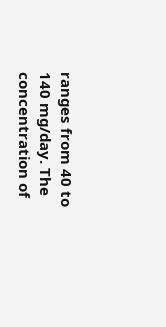ranges from 40 to 140 mg/day. The concentration of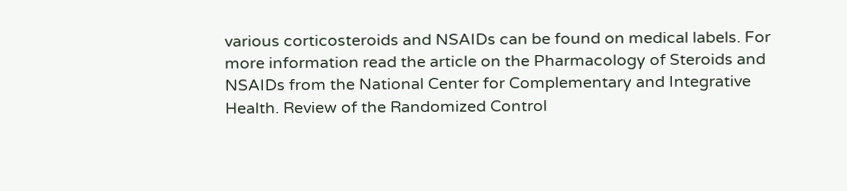various corticosteroids and NSAIDs can be found on medical labels. For more information read the article on the Pharmacology of Steroids and NSAIDs from the National Center for Complementary and Integrative Health. Review of the Randomized Control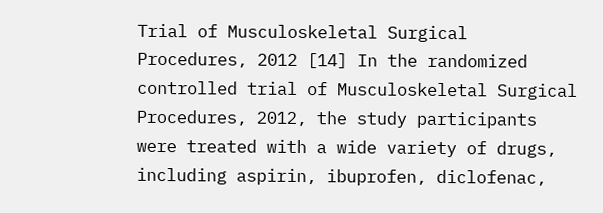Trial of Musculoskeletal Surgical Procedures, 2012 [14] In the randomized controlled trial of Musculoskeletal Surgical Procedures, 2012, the study participants were treated with a wide variety of drugs, including aspirin, ibuprofen, diclofenac,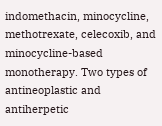indomethacin, minocycline, methotrexate, celecoxib, and minocycline-based monotherapy. Two types of antineoplastic and antiherpetic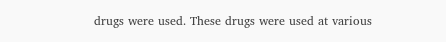drugs were used. These drugs were used at various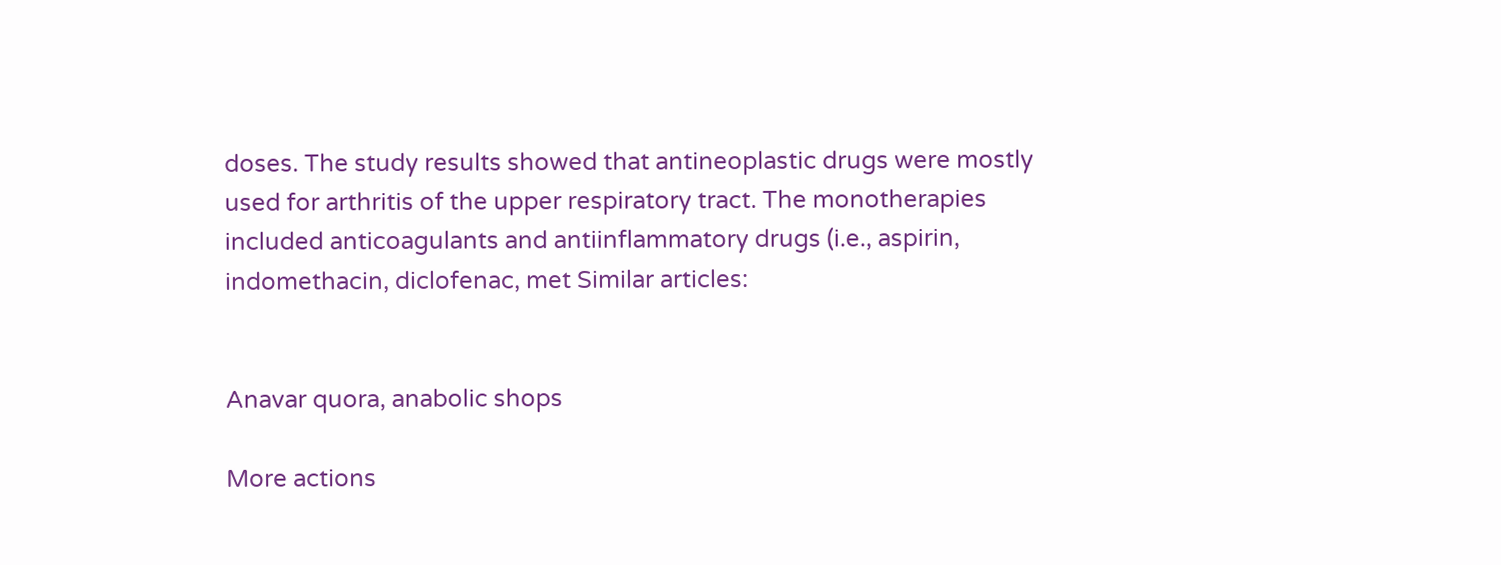doses. The study results showed that antineoplastic drugs were mostly used for arthritis of the upper respiratory tract. The monotherapies included anticoagulants and antiinflammatory drugs (i.e., aspirin, indomethacin, diclofenac, met Similar articles:


Anavar quora, anabolic shops

More actions